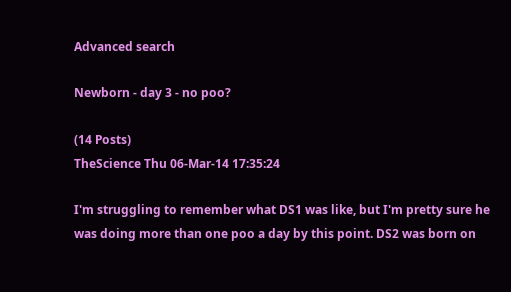Advanced search

Newborn - day 3 - no poo?

(14 Posts)
TheScience Thu 06-Mar-14 17:35:24

I'm struggling to remember what DS1 was like, but I'm pretty sure he was doing more than one poo a day by this point. DS2 was born on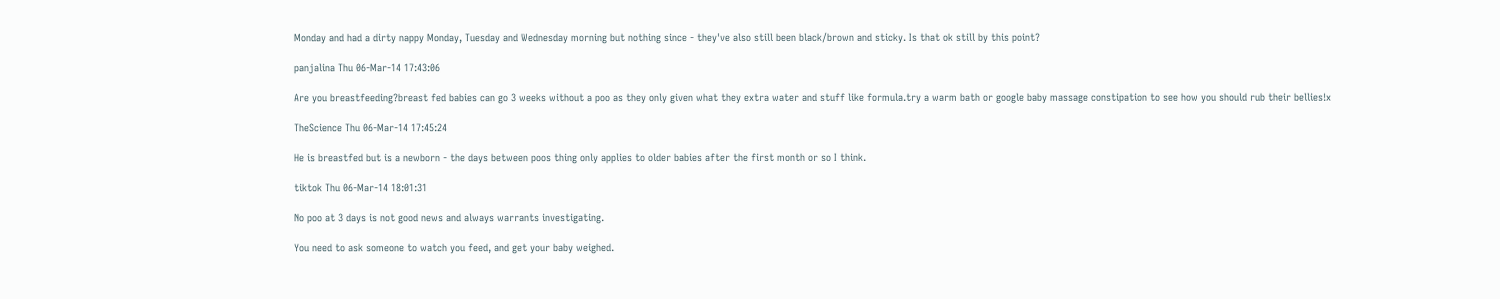Monday and had a dirty nappy Monday, Tuesday and Wednesday morning but nothing since - they've also still been black/brown and sticky. Is that ok still by this point?

panjalina Thu 06-Mar-14 17:43:06

Are you breastfeeding?breast fed babies can go 3 weeks without a poo as they only given what they extra water and stuff like formula.try a warm bath or google baby massage constipation to see how you should rub their bellies!x

TheScience Thu 06-Mar-14 17:45:24

He is breastfed but is a newborn - the days between poos thing only applies to older babies after the first month or so I think.

tiktok Thu 06-Mar-14 18:01:31

No poo at 3 days is not good news and always warrants investigating.

You need to ask someone to watch you feed, and get your baby weighed.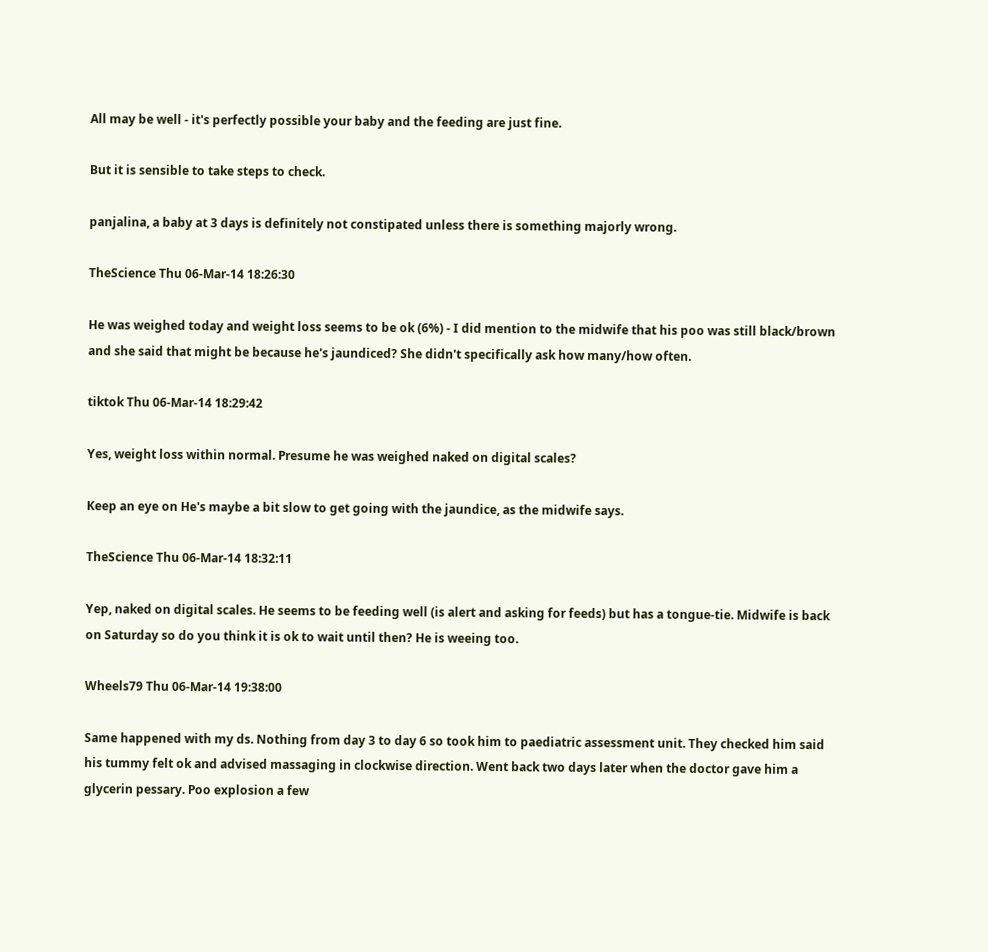All may be well - it's perfectly possible your baby and the feeding are just fine.

But it is sensible to take steps to check.

panjalina, a baby at 3 days is definitely not constipated unless there is something majorly wrong.

TheScience Thu 06-Mar-14 18:26:30

He was weighed today and weight loss seems to be ok (6%) - I did mention to the midwife that his poo was still black/brown and she said that might be because he's jaundiced? She didn't specifically ask how many/how often.

tiktok Thu 06-Mar-14 18:29:42

Yes, weight loss within normal. Presume he was weighed naked on digital scales?

Keep an eye on He's maybe a bit slow to get going with the jaundice, as the midwife says.

TheScience Thu 06-Mar-14 18:32:11

Yep, naked on digital scales. He seems to be feeding well (is alert and asking for feeds) but has a tongue-tie. Midwife is back on Saturday so do you think it is ok to wait until then? He is weeing too.

Wheels79 Thu 06-Mar-14 19:38:00

Same happened with my ds. Nothing from day 3 to day 6 so took him to paediatric assessment unit. They checked him said his tummy felt ok and advised massaging in clockwise direction. Went back two days later when the doctor gave him a glycerin pessary. Poo explosion a few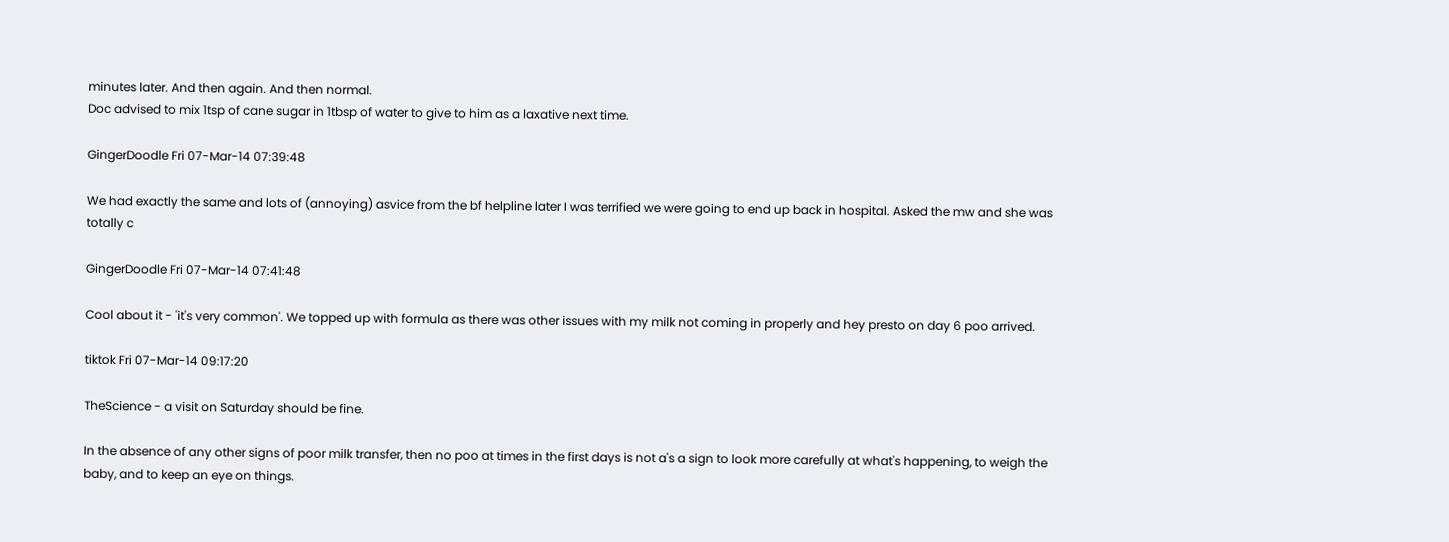minutes later. And then again. And then normal.
Doc advised to mix 1tsp of cane sugar in 1tbsp of water to give to him as a laxative next time.

GingerDoodle Fri 07-Mar-14 07:39:48

We had exactly the same and lots of (annoying) asvice from the bf helpline later I was terrified we were going to end up back in hospital. Asked the mw and she was totally c

GingerDoodle Fri 07-Mar-14 07:41:48

Cool about it - 'it's very common'. We topped up with formula as there was other issues with my milk not coming in properly and hey presto on day 6 poo arrived.

tiktok Fri 07-Mar-14 09:17:20

TheScience - a visit on Saturday should be fine.

In the absence of any other signs of poor milk transfer, then no poo at times in the first days is not a's a sign to look more carefully at what's happening, to weigh the baby, and to keep an eye on things.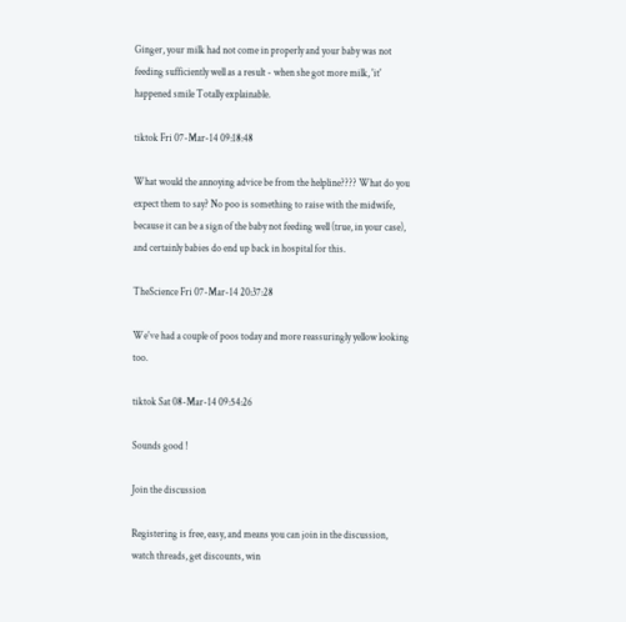Ginger, your milk had not come in properly and your baby was not feeding sufficiently well as a result - when she got more milk, 'it' happened smile Totally explainable.

tiktok Fri 07-Mar-14 09:18:48

What would the annoying advice be from the helpline???? What do you expect them to say? No poo is something to raise with the midwife, because it can be a sign of the baby not feeding well (true, in your case), and certainly babies do end up back in hospital for this.

TheScience Fri 07-Mar-14 20:37:28

We've had a couple of poos today and more reassuringly yellow looking too.

tiktok Sat 08-Mar-14 09:54:26

Sounds good !

Join the discussion

Registering is free, easy, and means you can join in the discussion, watch threads, get discounts, win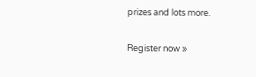prizes and lots more.

Register now »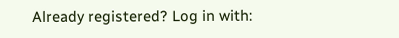Already registered? Log in with: